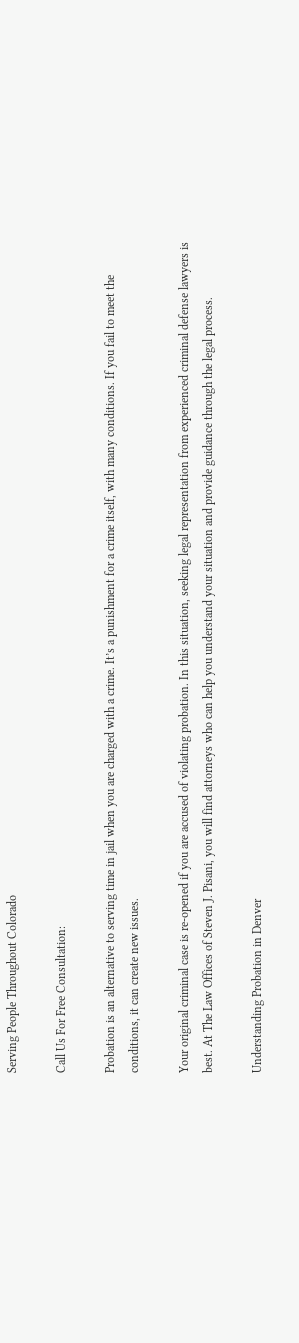Serving People Throughout Colorado

Call Us For Free Consultation:

Probation is an alternative to serving time in jail when you are charged with a crime. It’s a punishment for a crime itself, with many conditions. If you fail to meet the conditions, it can create new issues.

Your original criminal case is re-opened if you are accused of violating probation. In this situation, seeking legal representation from experienced criminal defense lawyers is best. At The Law Offices of Steven J. Pisani, you will find attorneys who can help you understand your situation and provide guidance through the legal process.

Understanding Probation in Denver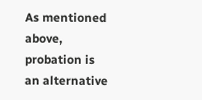As mentioned above, probation is an alternative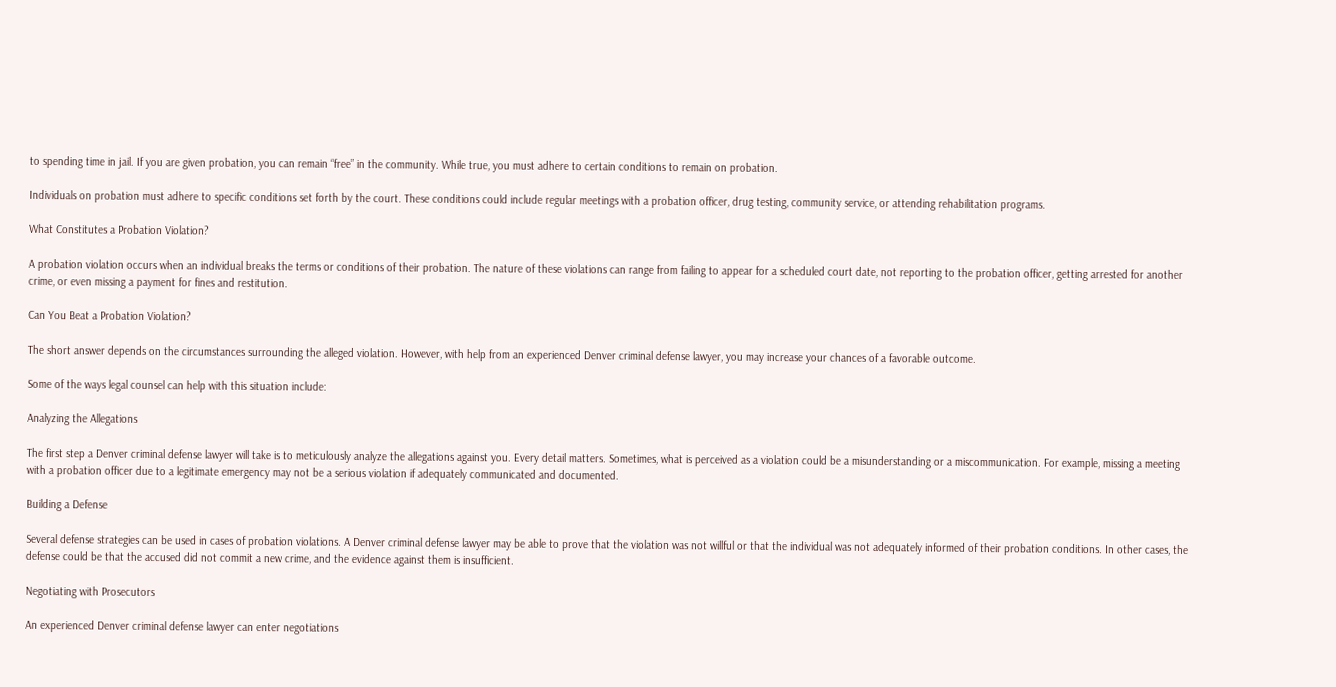to spending time in jail. If you are given probation, you can remain “free” in the community. While true, you must adhere to certain conditions to remain on probation.

Individuals on probation must adhere to specific conditions set forth by the court. These conditions could include regular meetings with a probation officer, drug testing, community service, or attending rehabilitation programs.

What Constitutes a Probation Violation?

A probation violation occurs when an individual breaks the terms or conditions of their probation. The nature of these violations can range from failing to appear for a scheduled court date, not reporting to the probation officer, getting arrested for another crime, or even missing a payment for fines and restitution.

Can You Beat a Probation Violation?

The short answer depends on the circumstances surrounding the alleged violation. However, with help from an experienced Denver criminal defense lawyer, you may increase your chances of a favorable outcome.

Some of the ways legal counsel can help with this situation include:

Analyzing the Allegations

The first step a Denver criminal defense lawyer will take is to meticulously analyze the allegations against you. Every detail matters. Sometimes, what is perceived as a violation could be a misunderstanding or a miscommunication. For example, missing a meeting with a probation officer due to a legitimate emergency may not be a serious violation if adequately communicated and documented.

Building a Defense

Several defense strategies can be used in cases of probation violations. A Denver criminal defense lawyer may be able to prove that the violation was not willful or that the individual was not adequately informed of their probation conditions. In other cases, the defense could be that the accused did not commit a new crime, and the evidence against them is insufficient.

Negotiating with Prosecutors

An experienced Denver criminal defense lawyer can enter negotiations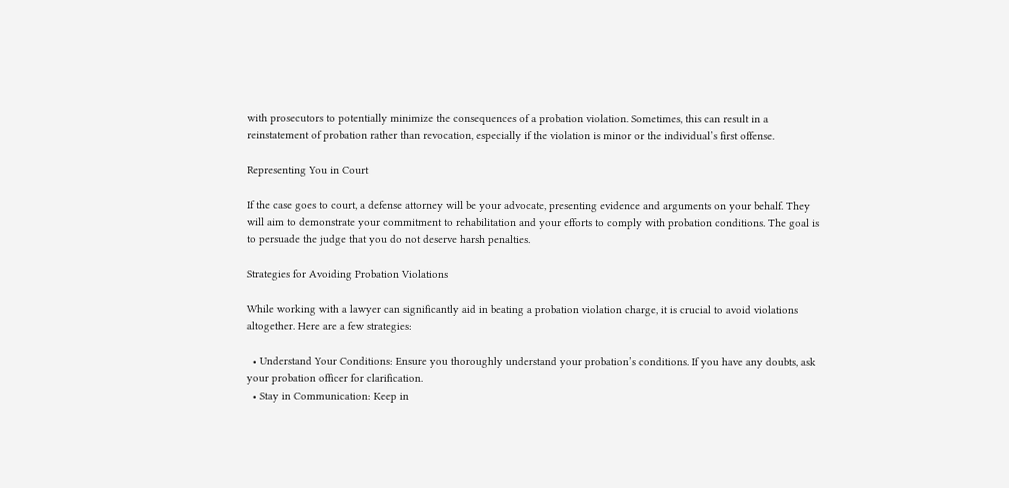with prosecutors to potentially minimize the consequences of a probation violation. Sometimes, this can result in a reinstatement of probation rather than revocation, especially if the violation is minor or the individual’s first offense.

Representing You in Court

If the case goes to court, a defense attorney will be your advocate, presenting evidence and arguments on your behalf. They will aim to demonstrate your commitment to rehabilitation and your efforts to comply with probation conditions. The goal is to persuade the judge that you do not deserve harsh penalties.

Strategies for Avoiding Probation Violations

While working with a lawyer can significantly aid in beating a probation violation charge, it is crucial to avoid violations altogether. Here are a few strategies:

  • Understand Your Conditions: Ensure you thoroughly understand your probation’s conditions. If you have any doubts, ask your probation officer for clarification.
  • Stay in Communication: Keep in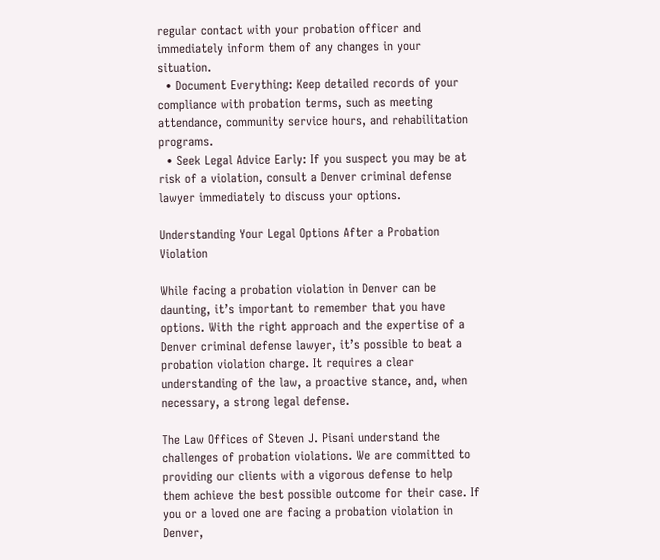regular contact with your probation officer and immediately inform them of any changes in your situation.
  • Document Everything: Keep detailed records of your compliance with probation terms, such as meeting attendance, community service hours, and rehabilitation programs.
  • Seek Legal Advice Early: If you suspect you may be at risk of a violation, consult a Denver criminal defense lawyer immediately to discuss your options.

Understanding Your Legal Options After a Probation Violation

While facing a probation violation in Denver can be daunting, it’s important to remember that you have options. With the right approach and the expertise of a Denver criminal defense lawyer, it’s possible to beat a probation violation charge. It requires a clear understanding of the law, a proactive stance, and, when necessary, a strong legal defense.

The Law Offices of Steven J. Pisani understand the challenges of probation violations. We are committed to providing our clients with a vigorous defense to help them achieve the best possible outcome for their case. If you or a loved one are facing a probation violation in Denver,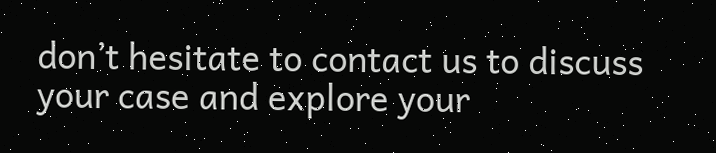don’t hesitate to contact us to discuss your case and explore your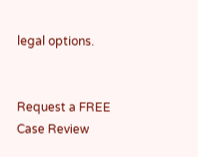legal options.


Request a FREE Case Review